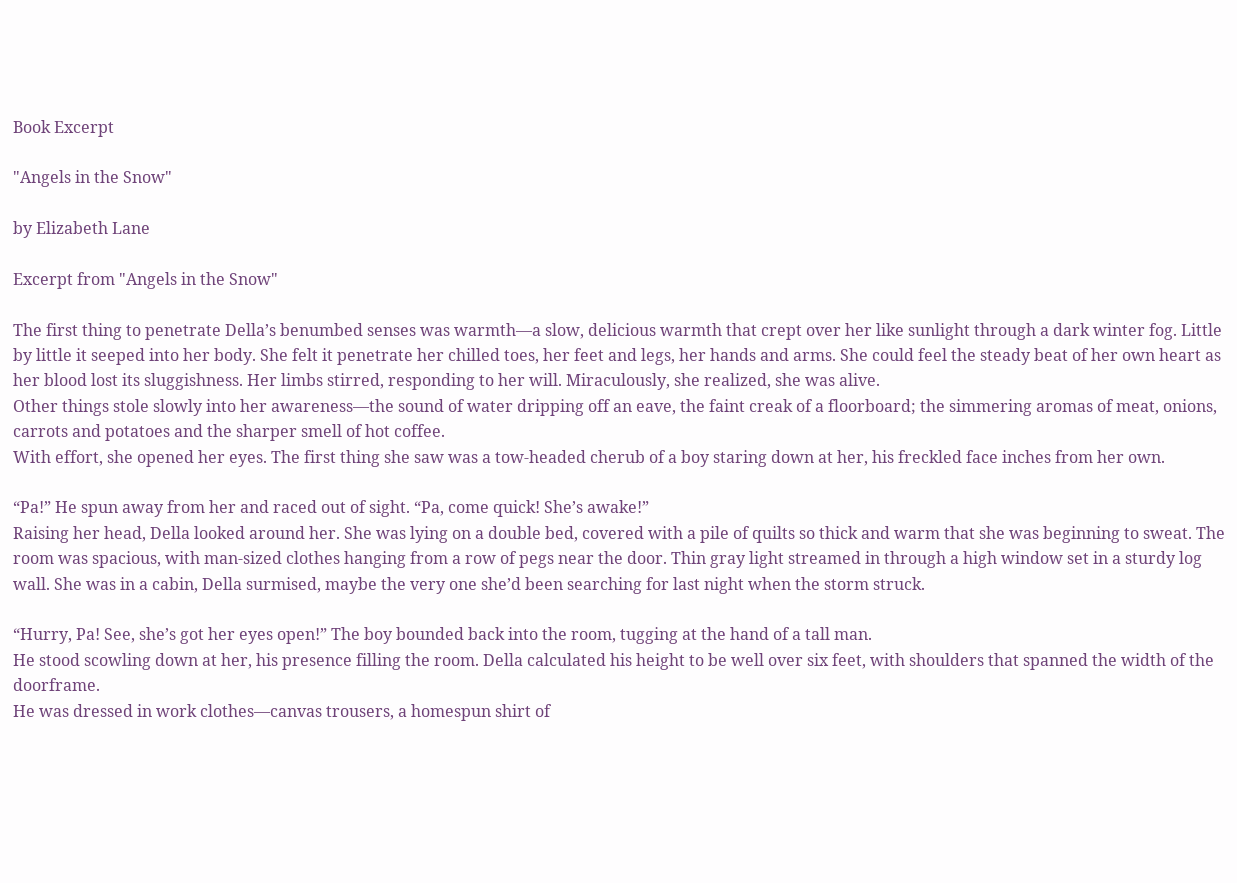Book Excerpt

"Angels in the Snow"

by Elizabeth Lane

Excerpt from "Angels in the Snow"

The first thing to penetrate Della’s benumbed senses was warmth—a slow, delicious warmth that crept over her like sunlight through a dark winter fog. Little by little it seeped into her body. She felt it penetrate her chilled toes, her feet and legs, her hands and arms. She could feel the steady beat of her own heart as her blood lost its sluggishness. Her limbs stirred, responding to her will. Miraculously, she realized, she was alive.
Other things stole slowly into her awareness—the sound of water dripping off an eave, the faint creak of a floorboard; the simmering aromas of meat, onions, carrots and potatoes and the sharper smell of hot coffee.
With effort, she opened her eyes. The first thing she saw was a tow-headed cherub of a boy staring down at her, his freckled face inches from her own.

“Pa!” He spun away from her and raced out of sight. “Pa, come quick! She’s awake!”
Raising her head, Della looked around her. She was lying on a double bed, covered with a pile of quilts so thick and warm that she was beginning to sweat. The room was spacious, with man-sized clothes hanging from a row of pegs near the door. Thin gray light streamed in through a high window set in a sturdy log wall. She was in a cabin, Della surmised, maybe the very one she’d been searching for last night when the storm struck.

“Hurry, Pa! See, she’s got her eyes open!” The boy bounded back into the room, tugging at the hand of a tall man.
He stood scowling down at her, his presence filling the room. Della calculated his height to be well over six feet, with shoulders that spanned the width of the doorframe.
He was dressed in work clothes—canvas trousers, a homespun shirt of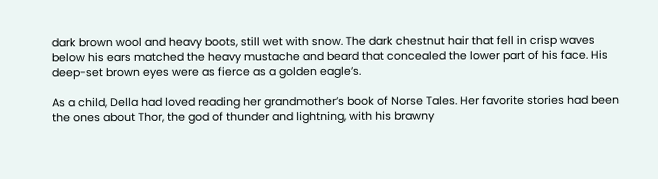dark brown wool and heavy boots, still wet with snow. The dark chestnut hair that fell in crisp waves below his ears matched the heavy mustache and beard that concealed the lower part of his face. His deep-set brown eyes were as fierce as a golden eagle’s.

As a child, Della had loved reading her grandmother’s book of Norse Tales. Her favorite stories had been the ones about Thor, the god of thunder and lightning, with his brawny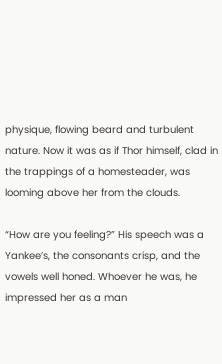physique, flowing beard and turbulent nature. Now it was as if Thor himself, clad in the trappings of a homesteader, was looming above her from the clouds.

“How are you feeling?” His speech was a Yankee’s, the consonants crisp, and the vowels well honed. Whoever he was, he impressed her as a man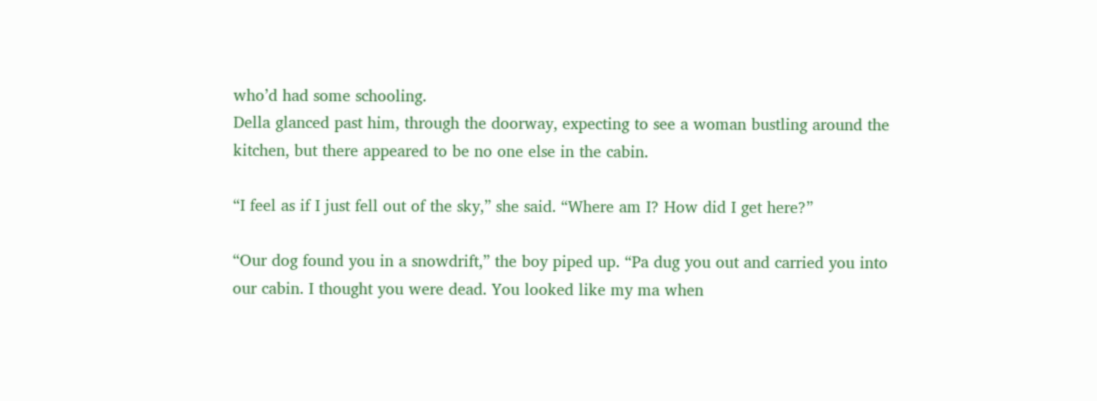who’d had some schooling.
Della glanced past him, through the doorway, expecting to see a woman bustling around the kitchen, but there appeared to be no one else in the cabin.

“I feel as if I just fell out of the sky,” she said. “Where am I? How did I get here?”

“Our dog found you in a snowdrift,” the boy piped up. “Pa dug you out and carried you into our cabin. I thought you were dead. You looked like my ma when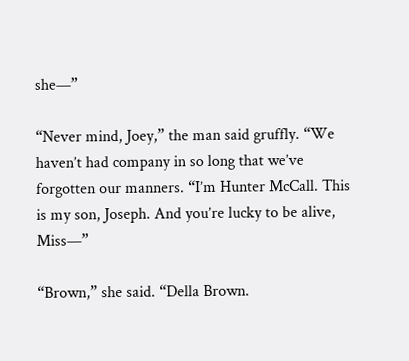she—”

“Never mind, Joey,” the man said gruffly. “We haven’t had company in so long that we’ve forgotten our manners. “I’m Hunter McCall. This is my son, Joseph. And you’re lucky to be alive, Miss—”

“Brown,” she said. “Della Brown.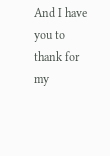And I have you to thank for my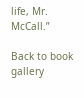life, Mr. McCall.”

Back to book gallery